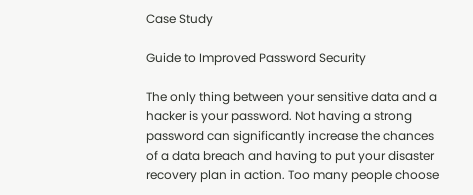Case Study

Guide to Improved Password Security

The only thing between your sensitive data and a hacker is your password. Not having a strong password can significantly increase the chances of a data breach and having to put your disaster recovery plan in action. Too many people choose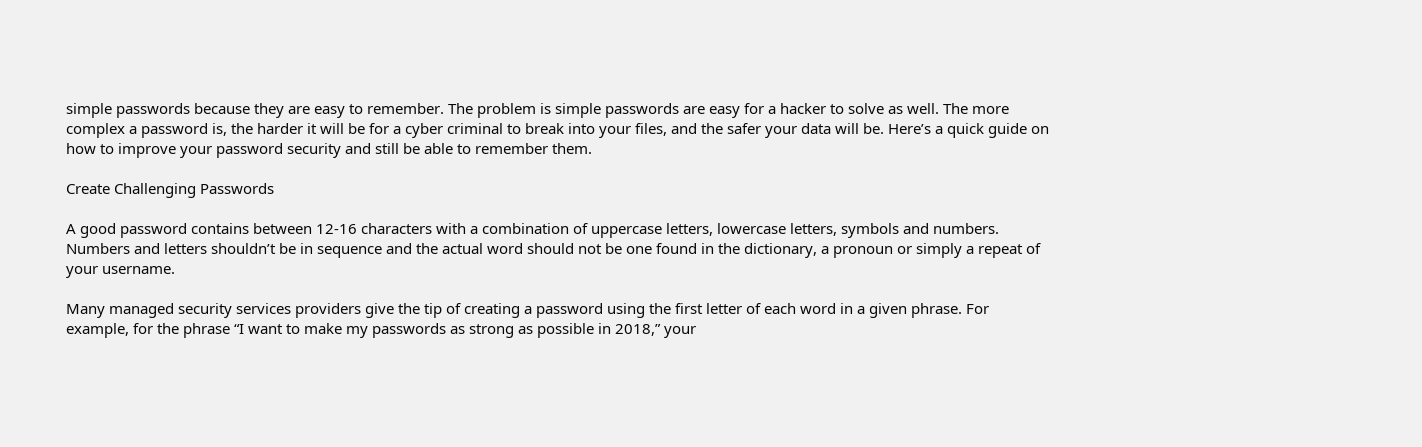simple passwords because they are easy to remember. The problem is simple passwords are easy for a hacker to solve as well. The more complex a password is, the harder it will be for a cyber criminal to break into your files, and the safer your data will be. Here’s a quick guide on how to improve your password security and still be able to remember them.

Create Challenging Passwords

A good password contains between 12-16 characters with a combination of uppercase letters, lowercase letters, symbols and numbers. Numbers and letters shouldn’t be in sequence and the actual word should not be one found in the dictionary, a pronoun or simply a repeat of your username.

Many managed security services providers give the tip of creating a password using the first letter of each word in a given phrase. For example, for the phrase “I want to make my passwords as strong as possible in 2018,” your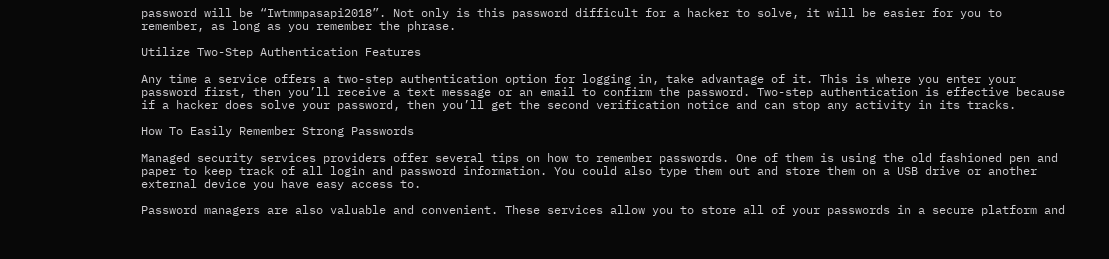password will be “Iwtmmpasapi2018”. Not only is this password difficult for a hacker to solve, it will be easier for you to remember, as long as you remember the phrase.

Utilize Two-Step Authentication Features

Any time a service offers a two-step authentication option for logging in, take advantage of it. This is where you enter your password first, then you’ll receive a text message or an email to confirm the password. Two-step authentication is effective because if a hacker does solve your password, then you’ll get the second verification notice and can stop any activity in its tracks.

How To Easily Remember Strong Passwords

Managed security services providers offer several tips on how to remember passwords. One of them is using the old fashioned pen and paper to keep track of all login and password information. You could also type them out and store them on a USB drive or another external device you have easy access to.

Password managers are also valuable and convenient. These services allow you to store all of your passwords in a secure platform and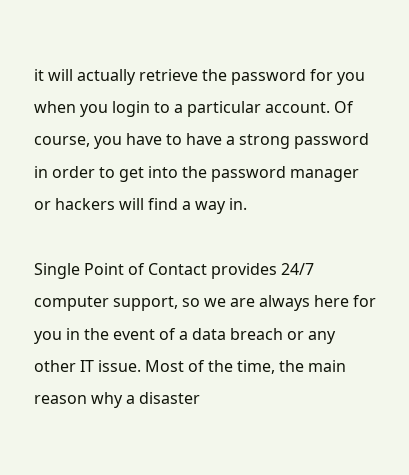it will actually retrieve the password for you when you login to a particular account. Of course, you have to have a strong password in order to get into the password manager or hackers will find a way in.

Single Point of Contact provides 24/7 computer support, so we are always here for you in the event of a data breach or any other IT issue. Most of the time, the main reason why a disaster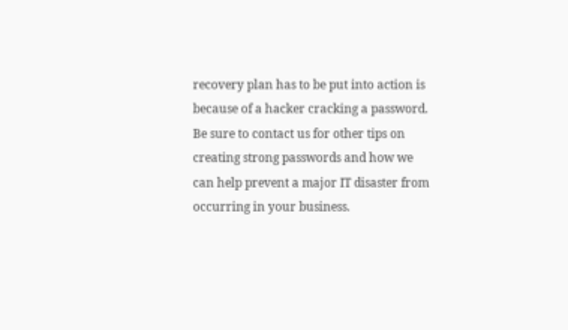recovery plan has to be put into action is because of a hacker cracking a password. Be sure to contact us for other tips on creating strong passwords and how we can help prevent a major IT disaster from occurring in your business.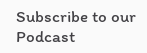Subscribe to our Podcast